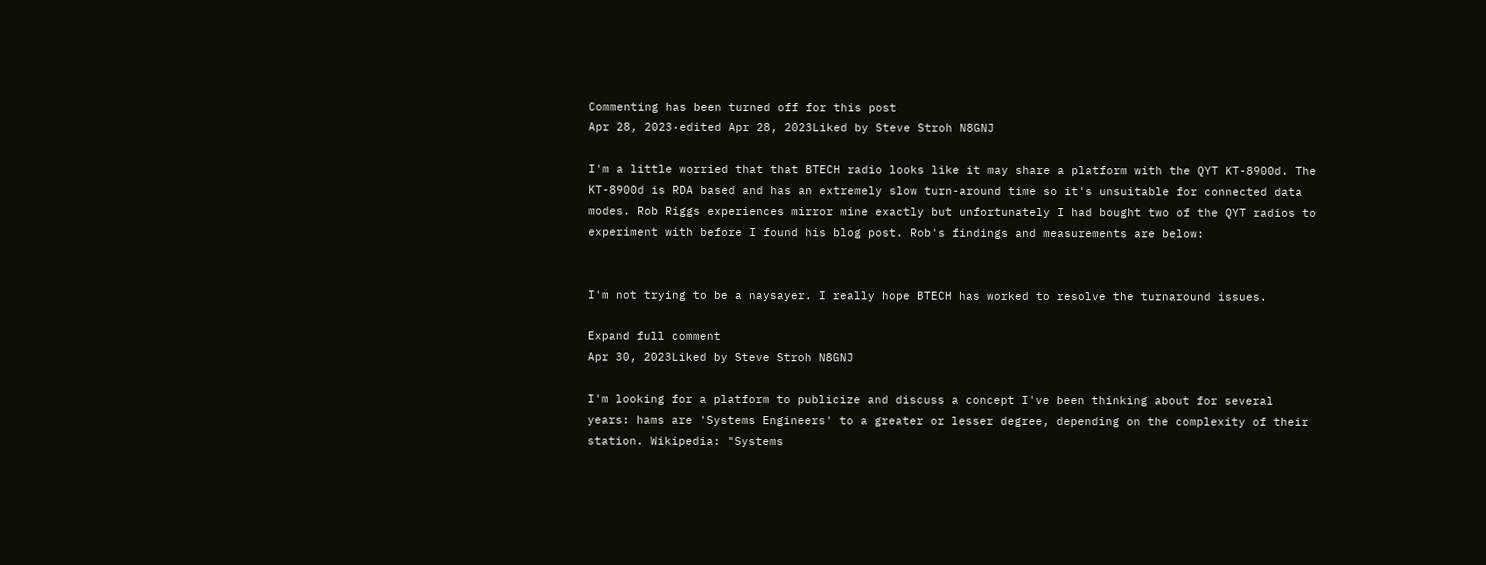Commenting has been turned off for this post
Apr 28, 2023·edited Apr 28, 2023Liked by Steve Stroh N8GNJ

I'm a little worried that that BTECH radio looks like it may share a platform with the QYT KT-8900d. The KT-8900d is RDA based and has an extremely slow turn-around time so it's unsuitable for connected data modes. Rob Riggs experiences mirror mine exactly but unfortunately I had bought two of the QYT radios to experiment with before I found his blog post. Rob's findings and measurements are below:


I'm not trying to be a naysayer. I really hope BTECH has worked to resolve the turnaround issues.

Expand full comment
Apr 30, 2023Liked by Steve Stroh N8GNJ

I'm looking for a platform to publicize and discuss a concept I've been thinking about for several years: hams are 'Systems Engineers' to a greater or lesser degree, depending on the complexity of their station. Wikipedia: "Systems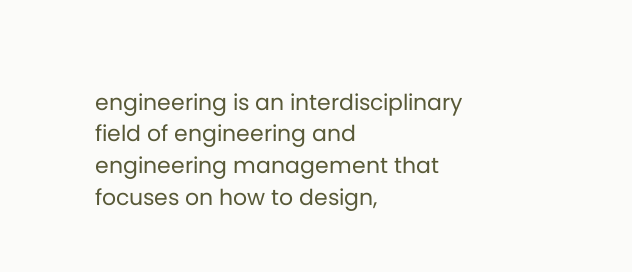engineering is an interdisciplinary field of engineering and engineering management that focuses on how to design,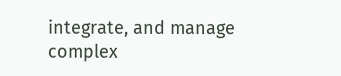integrate, and manage complex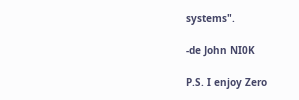systems".

-de John NI0K

P.S. I enjoy Zero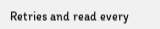Retries and read every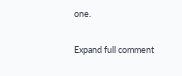one.

Expand full comment